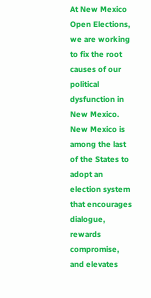At New Mexico Open Elections, we are working to fix the root causes of our political dysfunction in New Mexico. New Mexico is among the last of the States to adopt an election system that encourages dialogue, rewards compromise, and elevates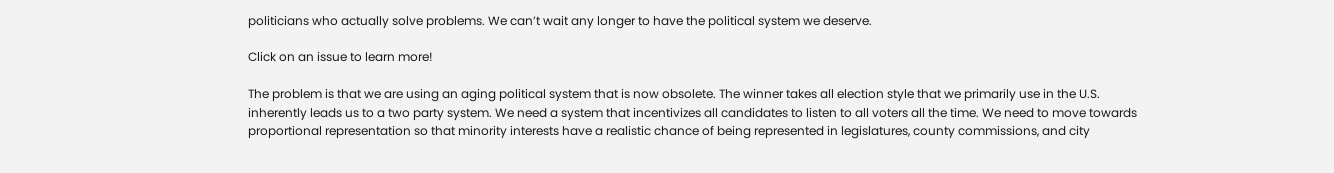politicians who actually solve problems. We can’t wait any longer to have the political system we deserve.

Click on an issue to learn more!

The problem is that we are using an aging political system that is now obsolete. The winner takes all election style that we primarily use in the U.S. inherently leads us to a two party system. We need a system that incentivizes all candidates to listen to all voters all the time. We need to move towards proportional representation so that minority interests have a realistic chance of being represented in legislatures, county commissions, and city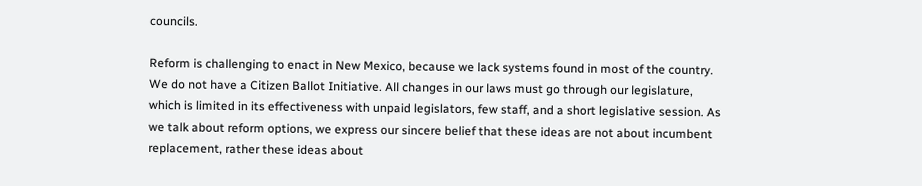councils.

Reform is challenging to enact in New Mexico, because we lack systems found in most of the country. We do not have a Citizen Ballot Initiative. All changes in our laws must go through our legislature, which is limited in its effectiveness with unpaid legislators, few staff, and a short legislative session. As we talk about reform options, we express our sincere belief that these ideas are not about incumbent replacement, rather these ideas about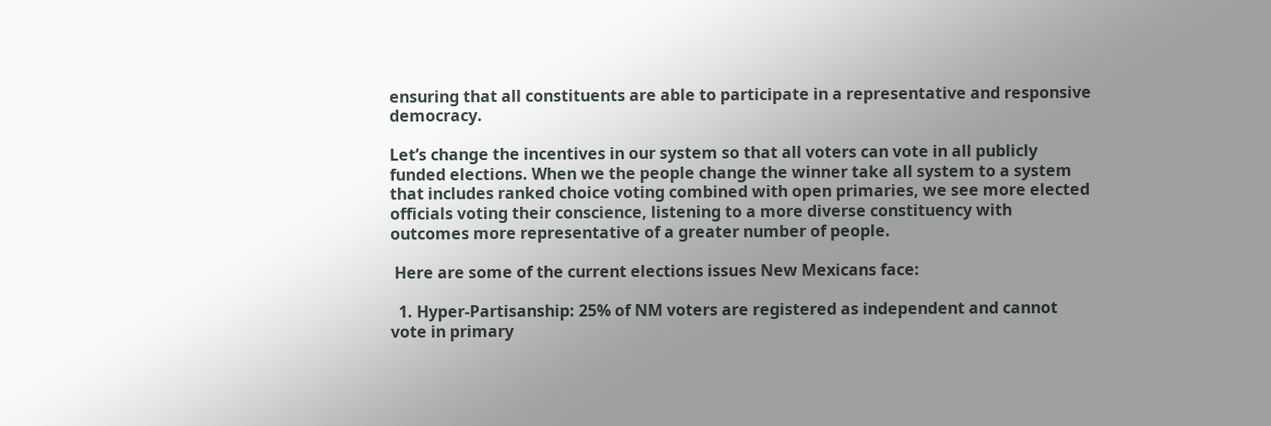ensuring that all constituents are able to participate in a representative and responsive democracy.

Let’s change the incentives in our system so that all voters can vote in all publicly funded elections. When we the people change the winner take all system to a system that includes ranked choice voting combined with open primaries, we see more elected officials voting their conscience, listening to a more diverse constituency with outcomes more representative of a greater number of people.

 Here are some of the current elections issues New Mexicans face:

  1. Hyper-Partisanship: 25% of NM voters are registered as independent and cannot vote in primary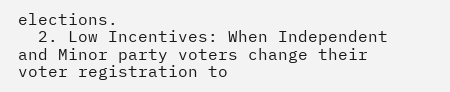elections.
  2. Low Incentives: When Independent and Minor party voters change their voter registration to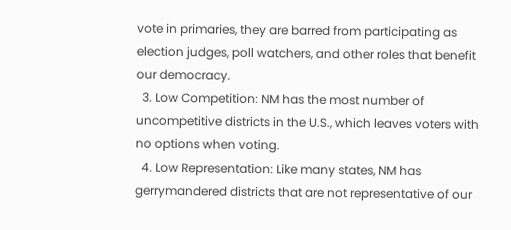vote in primaries, they are barred from participating as election judges, poll watchers, and other roles that benefit our democracy.
  3. Low Competition: NM has the most number of uncompetitive districts in the U.S., which leaves voters with no options when voting.
  4. Low Representation: Like many states, NM has gerrymandered districts that are not representative of our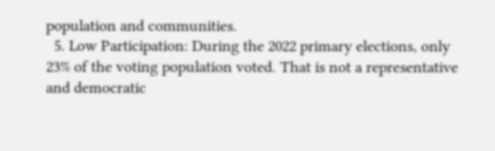population and communities.
  5. Low Participation: During the 2022 primary elections, only 23% of the voting population voted. That is not a representative and democratic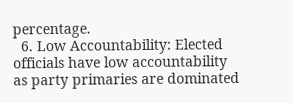percentage.
  6. Low Accountability: Elected officials have low accountability as party primaries are dominated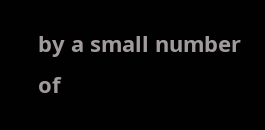by a small number of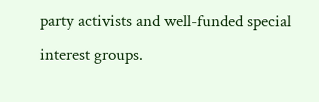party activists and well-funded special interest groups.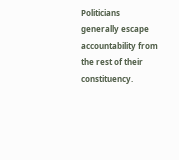Politicians generally escape accountability from the rest of their constituency.